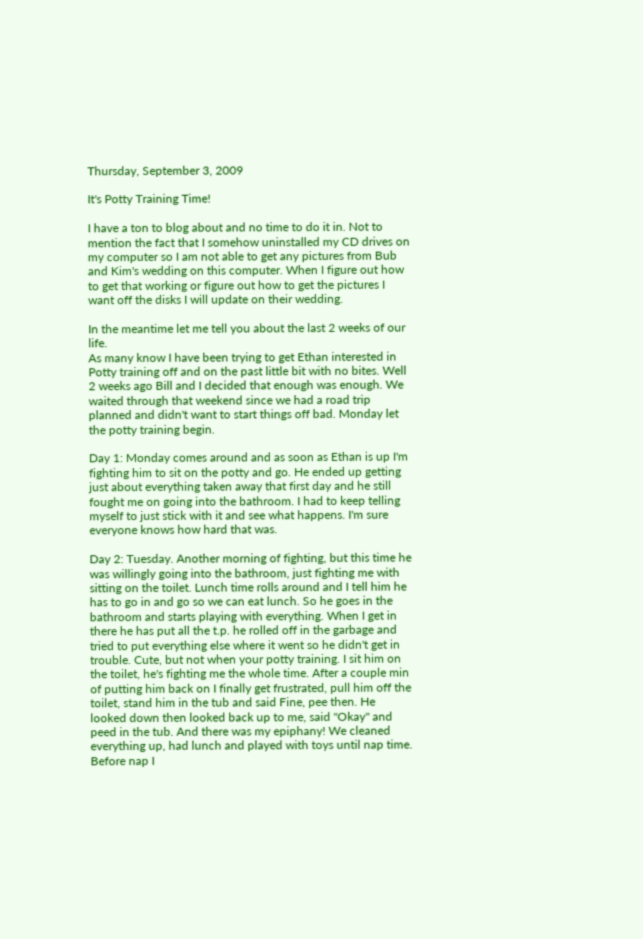Thursday, September 3, 2009

It's Potty Training Time!

I have a ton to blog about and no time to do it in. Not to mention the fact that I somehow uninstalled my CD drives on my computer so I am not able to get any pictures from Bub and Kim's wedding on this computer. When I figure out how to get that working or figure out how to get the pictures I want off the disks I will update on their wedding.

In the meantime let me tell you about the last 2 weeks of our life.
As many know I have been trying to get Ethan interested in Potty training off and on the past little bit with no bites. Well 2 weeks ago Bill and I decided that enough was enough. We waited through that weekend since we had a road trip planned and didn't want to start things off bad. Monday let the potty training begin.

Day 1: Monday comes around and as soon as Ethan is up I'm fighting him to sit on the potty and go. He ended up getting just about everything taken away that first day and he still fought me on going into the bathroom. I had to keep telling myself to just stick with it and see what happens. I'm sure everyone knows how hard that was.

Day 2: Tuesday. Another morning of fighting, but this time he was willingly going into the bathroom, just fighting me with sitting on the toilet. Lunch time rolls around and I tell him he has to go in and go so we can eat lunch. So he goes in the bathroom and starts playing with everything. When I get in there he has put all the t.p. he rolled off in the garbage and tried to put everything else where it went so he didn't get in trouble. Cute, but not when your potty training. I sit him on the toilet, he's fighting me the whole time. After a couple min of putting him back on I finally get frustrated, pull him off the toilet, stand him in the tub and said Fine, pee then. He looked down then looked back up to me, said "Okay" and peed in the tub. And there was my epiphany! We cleaned everything up, had lunch and played with toys until nap time. Before nap I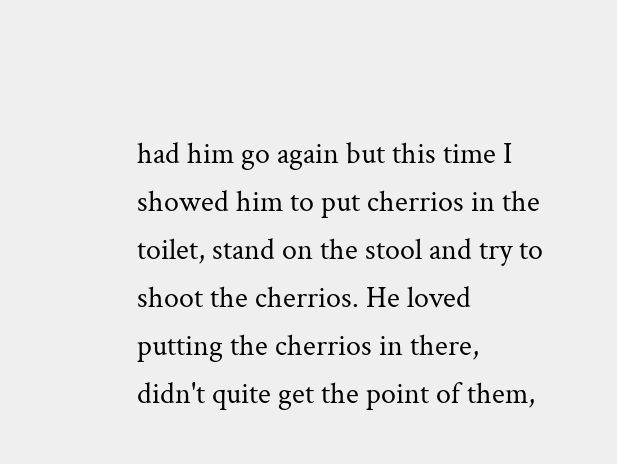had him go again but this time I showed him to put cherrios in the toilet, stand on the stool and try to shoot the cherrios. He loved putting the cherrios in there, didn't quite get the point of them,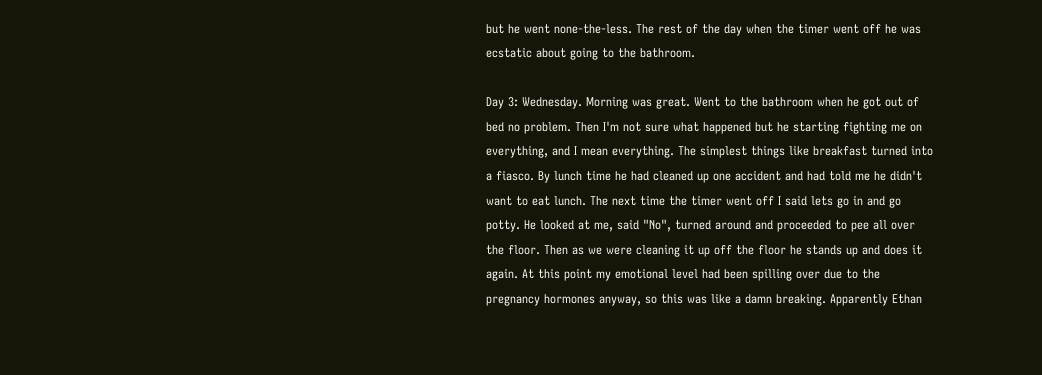but he went none-the-less. The rest of the day when the timer went off he was ecstatic about going to the bathroom.

Day 3: Wednesday. Morning was great. Went to the bathroom when he got out of bed no problem. Then I'm not sure what happened but he starting fighting me on everything, and I mean everything. The simplest things like breakfast turned into a fiasco. By lunch time he had cleaned up one accident and had told me he didn't want to eat lunch. The next time the timer went off I said lets go in and go potty. He looked at me, said "No", turned around and proceeded to pee all over the floor. Then as we were cleaning it up off the floor he stands up and does it again. At this point my emotional level had been spilling over due to the pregnancy hormones anyway, so this was like a damn breaking. Apparently Ethan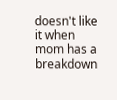doesn't like it when mom has a breakdown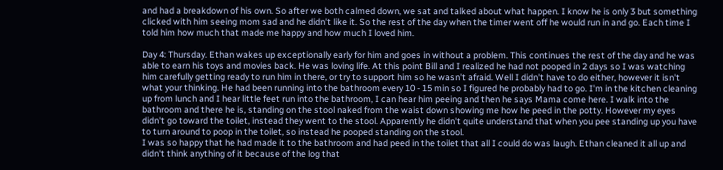and had a breakdown of his own. So after we both calmed down, we sat and talked about what happen. I know he is only 3 but something clicked with him seeing mom sad and he didn't like it. So the rest of the day when the timer went off he would run in and go. Each time I told him how much that made me happy and how much I loved him.

Day 4: Thursday. Ethan wakes up exceptionally early for him and goes in without a problem. This continues the rest of the day and he was able to earn his toys and movies back. He was loving life. At this point Bill and I realized he had not pooped in 2 days so I was watching him carefully getting ready to run him in there, or try to support him so he wasn't afraid. Well I didn't have to do either, however it isn't what your thinking. He had been running into the bathroom every 10 - 15 min so I figured he probably had to go. I'm in the kitchen cleaning up from lunch and I hear little feet run into the bathroom, I can hear him peeing and then he says Mama come here. I walk into the bathroom and there he is, standing on the stool naked from the waist down showing me how he peed in the potty. However my eyes didn't go toward the toilet, instead they went to the stool. Apparently he didn't quite understand that when you pee standing up you have to turn around to poop in the toilet, so instead he pooped standing on the stool.
I was so happy that he had made it to the bathroom and had peed in the toilet that all I could do was laugh. Ethan cleaned it all up and didn't think anything of it because of the log that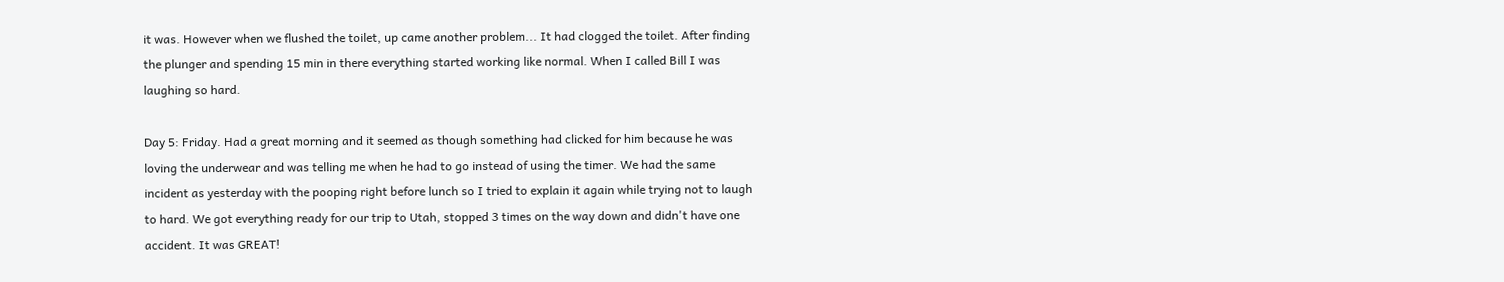it was. However when we flushed the toilet, up came another problem... It had clogged the toilet. After finding the plunger and spending 15 min in there everything started working like normal. When I called Bill I was laughing so hard.

Day 5: Friday. Had a great morning and it seemed as though something had clicked for him because he was loving the underwear and was telling me when he had to go instead of using the timer. We had the same incident as yesterday with the pooping right before lunch so I tried to explain it again while trying not to laugh to hard. We got everything ready for our trip to Utah, stopped 3 times on the way down and didn't have one accident. It was GREAT!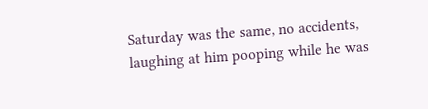Saturday was the same, no accidents, laughing at him pooping while he was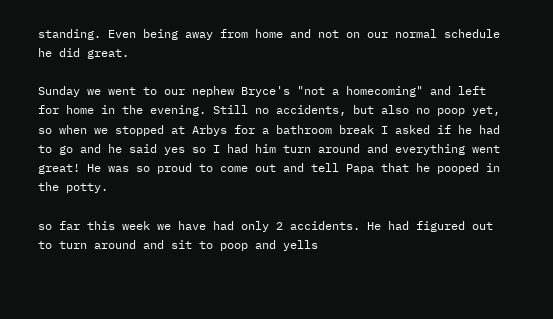standing. Even being away from home and not on our normal schedule he did great.

Sunday we went to our nephew Bryce's "not a homecoming" and left for home in the evening. Still no accidents, but also no poop yet, so when we stopped at Arbys for a bathroom break I asked if he had to go and he said yes so I had him turn around and everything went great! He was so proud to come out and tell Papa that he pooped in the potty.

so far this week we have had only 2 accidents. He had figured out to turn around and sit to poop and yells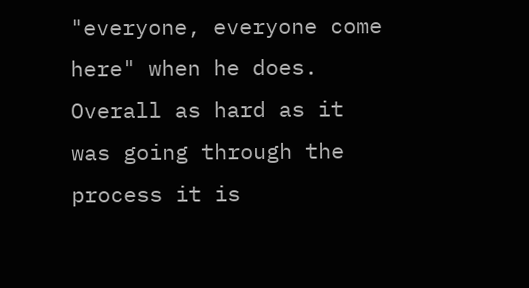"everyone, everyone come here" when he does.
Overall as hard as it was going through the process it is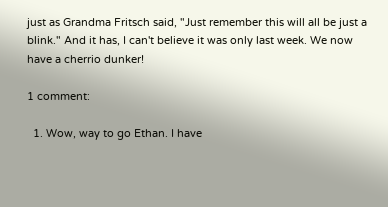just as Grandma Fritsch said, "Just remember this will all be just a blink." And it has, I can't believe it was only last week. We now have a cherrio dunker!

1 comment:

  1. Wow, way to go Ethan. I have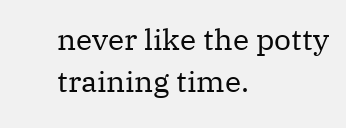never like the potty training time.